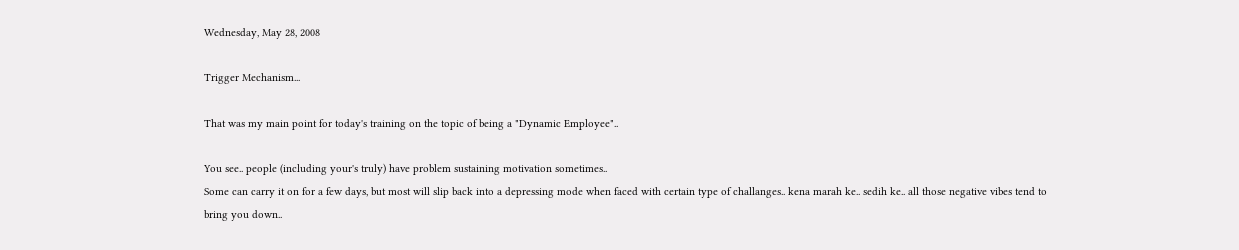Wednesday, May 28, 2008

Trigger Mechanism...

That was my main point for today's training on the topic of being a "Dynamic Employee"..

You see.. people (including your's truly) have problem sustaining motivation sometimes..
Some can carry it on for a few days, but most will slip back into a depressing mode when faced with certain type of challanges.. kena marah ke.. sedih ke.. all those negative vibes tend to bring you down..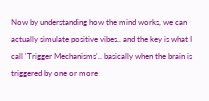Now by understanding how the mind works, we can actually simulate positive vibes.. and the key is what I call 'Trigger Mechanisms'.. basically when the brain is triggered by one or more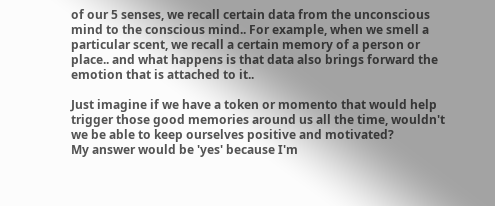of our 5 senses, we recall certain data from the unconscious mind to the conscious mind.. For example, when we smell a particular scent, we recall a certain memory of a person or place.. and what happens is that data also brings forward the emotion that is attached to it..

Just imagine if we have a token or momento that would help trigger those good memories around us all the time, wouldn't we be able to keep ourselves positive and motivated?
My answer would be 'yes' because I'm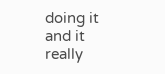doing it and it really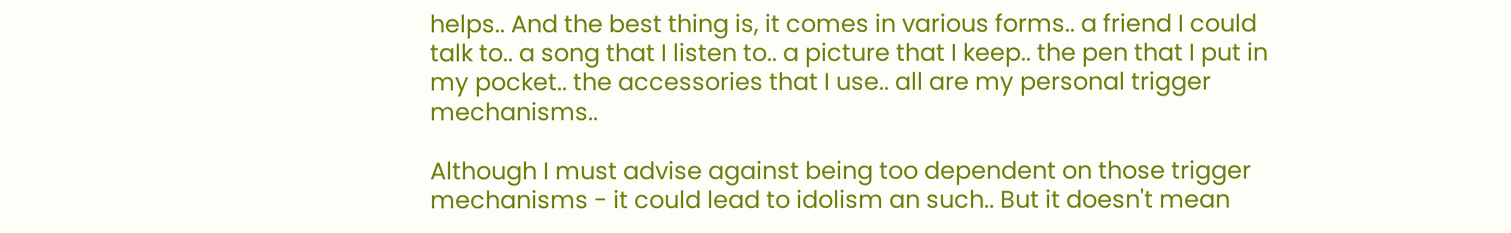helps.. And the best thing is, it comes in various forms.. a friend I could talk to.. a song that I listen to.. a picture that I keep.. the pen that I put in my pocket.. the accessories that I use.. all are my personal trigger mechanisms..

Although I must advise against being too dependent on those trigger mechanisms - it could lead to idolism an such.. But it doesn't mean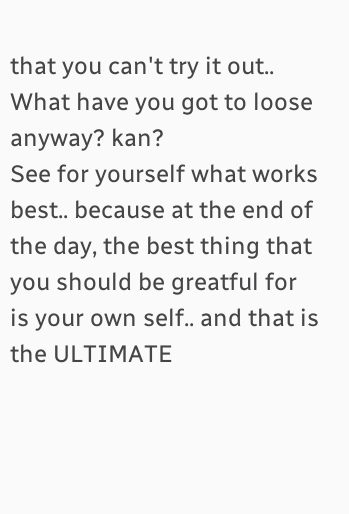that you can't try it out.. What have you got to loose anyway? kan?
See for yourself what works best.. because at the end of the day, the best thing that you should be greatful for is your own self.. and that is the ULTIMATE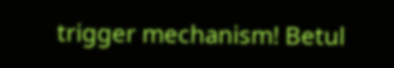trigger mechanism! Betul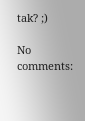tak? ;)

No comments: